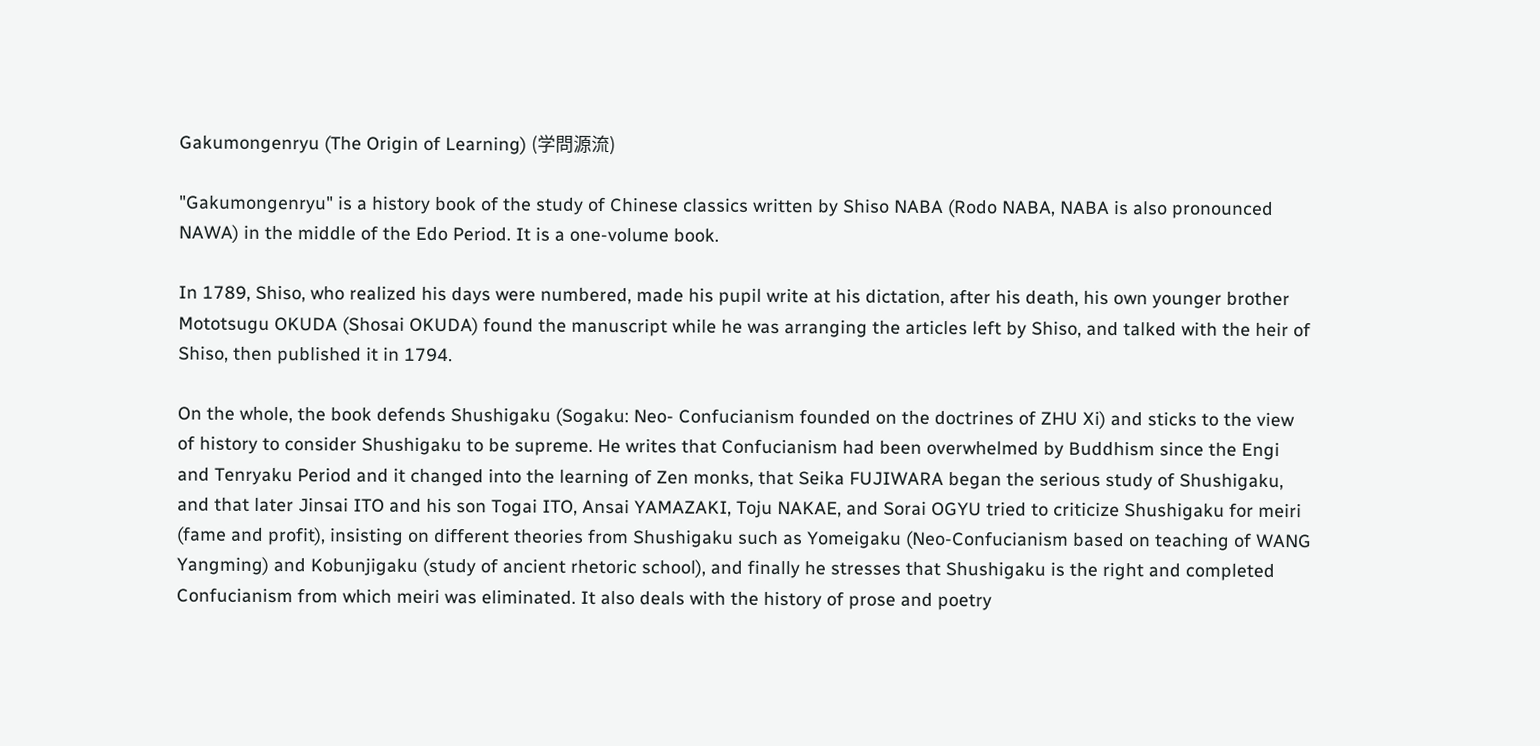Gakumongenryu (The Origin of Learning) (学問源流)

"Gakumongenryu" is a history book of the study of Chinese classics written by Shiso NABA (Rodo NABA, NABA is also pronounced NAWA) in the middle of the Edo Period. It is a one-volume book.

In 1789, Shiso, who realized his days were numbered, made his pupil write at his dictation, after his death, his own younger brother Mototsugu OKUDA (Shosai OKUDA) found the manuscript while he was arranging the articles left by Shiso, and talked with the heir of Shiso, then published it in 1794.

On the whole, the book defends Shushigaku (Sogaku: Neo- Confucianism founded on the doctrines of ZHU Xi) and sticks to the view of history to consider Shushigaku to be supreme. He writes that Confucianism had been overwhelmed by Buddhism since the Engi and Tenryaku Period and it changed into the learning of Zen monks, that Seika FUJIWARA began the serious study of Shushigaku, and that later Jinsai ITO and his son Togai ITO, Ansai YAMAZAKI, Toju NAKAE, and Sorai OGYU tried to criticize Shushigaku for meiri (fame and profit), insisting on different theories from Shushigaku such as Yomeigaku (Neo-Confucianism based on teaching of WANG Yangming) and Kobunjigaku (study of ancient rhetoric school), and finally he stresses that Shushigaku is the right and completed Confucianism from which meiri was eliminated. It also deals with the history of prose and poetry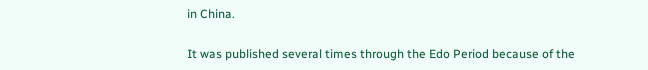in China.

It was published several times through the Edo Period because of the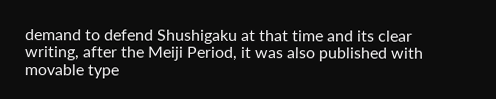demand to defend Shushigaku at that time and its clear writing, after the Meiji Period, it was also published with movable type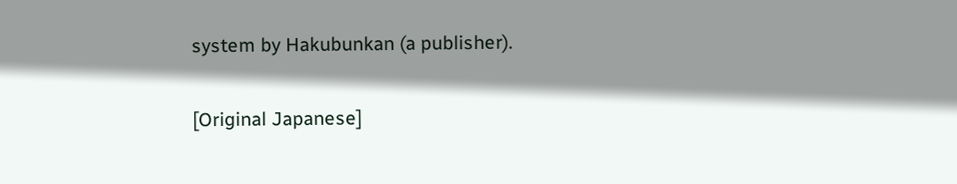system by Hakubunkan (a publisher).

[Original Japanese]